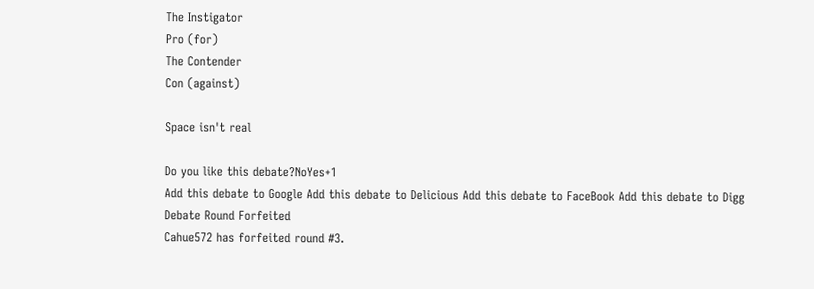The Instigator
Pro (for)
The Contender
Con (against)

Space isn't real

Do you like this debate?NoYes+1
Add this debate to Google Add this debate to Delicious Add this debate to FaceBook Add this debate to Digg
Debate Round Forfeited
Cahue572 has forfeited round #3.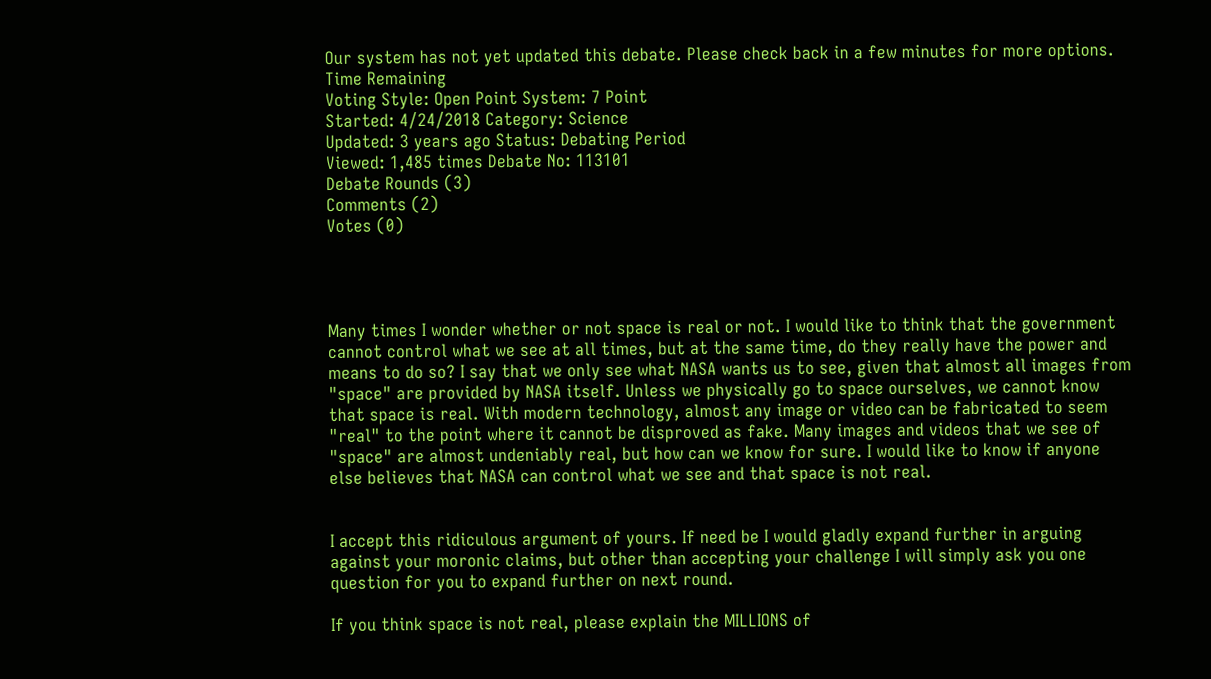Our system has not yet updated this debate. Please check back in a few minutes for more options.
Time Remaining
Voting Style: Open Point System: 7 Point
Started: 4/24/2018 Category: Science
Updated: 3 years ago Status: Debating Period
Viewed: 1,485 times Debate No: 113101
Debate Rounds (3)
Comments (2)
Votes (0)




Many times I wonder whether or not space is real or not. I would like to think that the government cannot control what we see at all times, but at the same time, do they really have the power and means to do so? I say that we only see what NASA wants us to see, given that almost all images from "space" are provided by NASA itself. Unless we physically go to space ourselves, we cannot know that space is real. With modern technology, almost any image or video can be fabricated to seem "real" to the point where it cannot be disproved as fake. Many images and videos that we see of "space" are almost undeniably real, but how can we know for sure. I would like to know if anyone else believes that NASA can control what we see and that space is not real.


I accept this ridiculous argument of yours. If need be I would gladly expand further in arguing against your moronic claims, but other than accepting your challenge I will simply ask you one question for you to expand further on next round.

If you think space is not real, please explain the MILLIONS of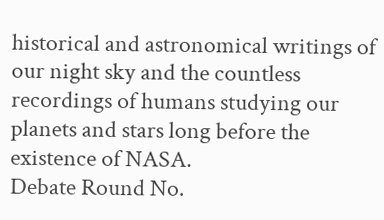historical and astronomical writings of our night sky and the countless recordings of humans studying our planets and stars long before the existence of NASA.
Debate Round No.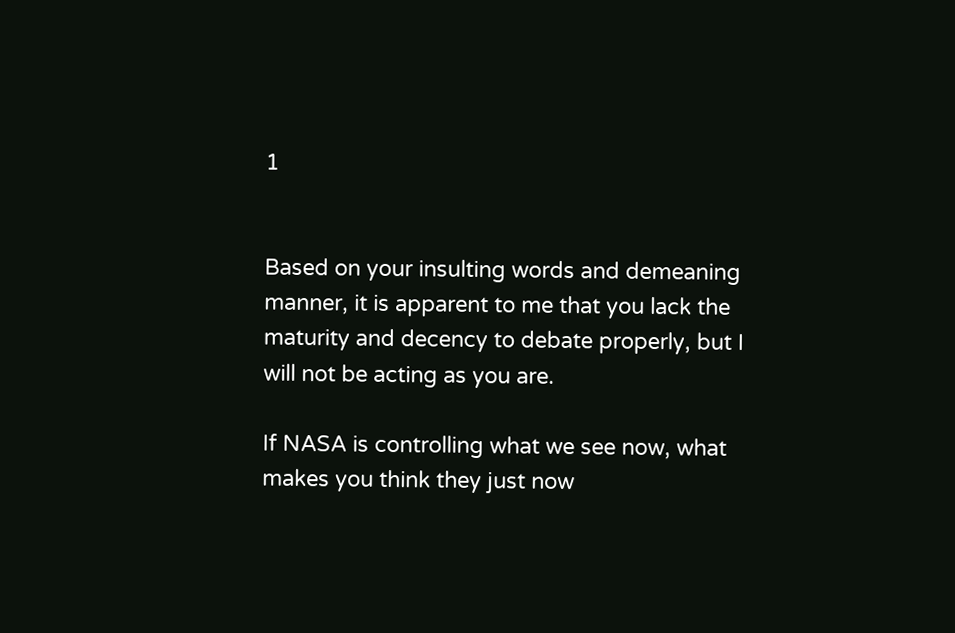1


Based on your insulting words and demeaning manner, it is apparent to me that you lack the maturity and decency to debate properly, but I will not be acting as you are.

If NASA is controlling what we see now, what makes you think they just now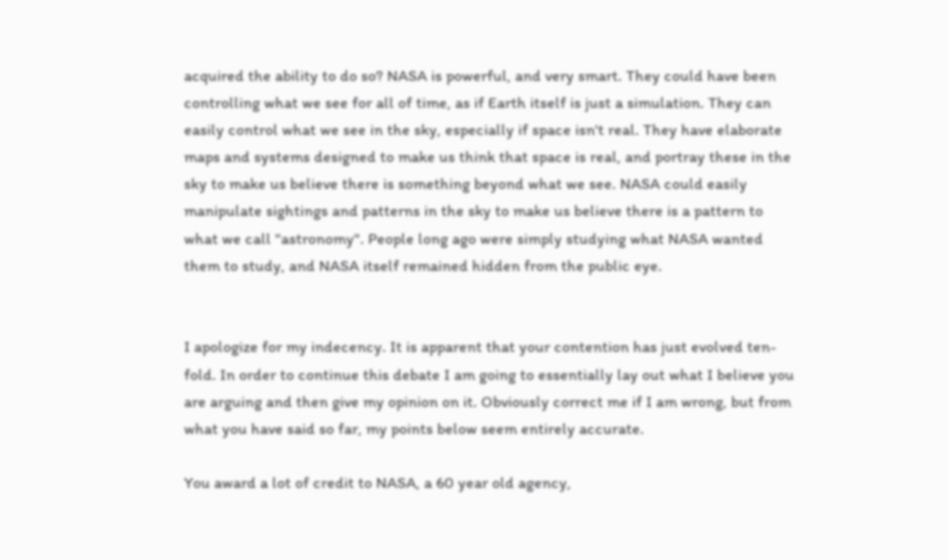acquired the ability to do so? NASA is powerful, and very smart. They could have been controlling what we see for all of time, as if Earth itself is just a simulation. They can easily control what we see in the sky, especially if space isn't real. They have elaborate maps and systems designed to make us think that space is real, and portray these in the sky to make us believe there is something beyond what we see. NASA could easily manipulate sightings and patterns in the sky to make us believe there is a pattern to what we call "astronomy". People long ago were simply studying what NASA wanted them to study, and NASA itself remained hidden from the public eye.


I apologize for my indecency. It is apparent that your contention has just evolved ten-fold. In order to continue this debate I am going to essentially lay out what I believe you are arguing and then give my opinion on it. Obviously correct me if I am wrong, but from what you have said so far, my points below seem entirely accurate.

You award a lot of credit to NASA, a 60 year old agency,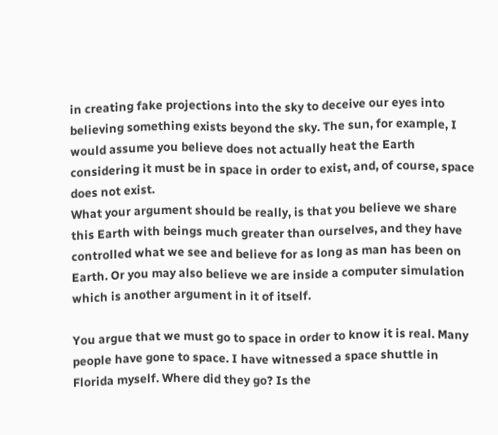in creating fake projections into the sky to deceive our eyes into believing something exists beyond the sky. The sun, for example, I would assume you believe does not actually heat the Earth considering it must be in space in order to exist, and, of course, space does not exist.
What your argument should be really, is that you believe we share this Earth with beings much greater than ourselves, and they have controlled what we see and believe for as long as man has been on Earth. Or you may also believe we are inside a computer simulation which is another argument in it of itself.

You argue that we must go to space in order to know it is real. Many people have gone to space. I have witnessed a space shuttle in Florida myself. Where did they go? Is the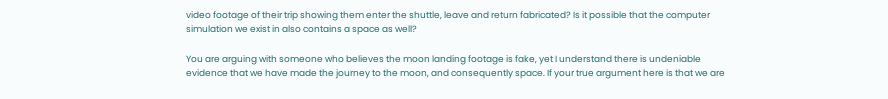video footage of their trip showing them enter the shuttle, leave and return fabricated? Is it possible that the computer simulation we exist in also contains a space as well?

You are arguing with someone who believes the moon landing footage is fake, yet I understand there is undeniable evidence that we have made the journey to the moon, and consequently space. If your true argument here is that we are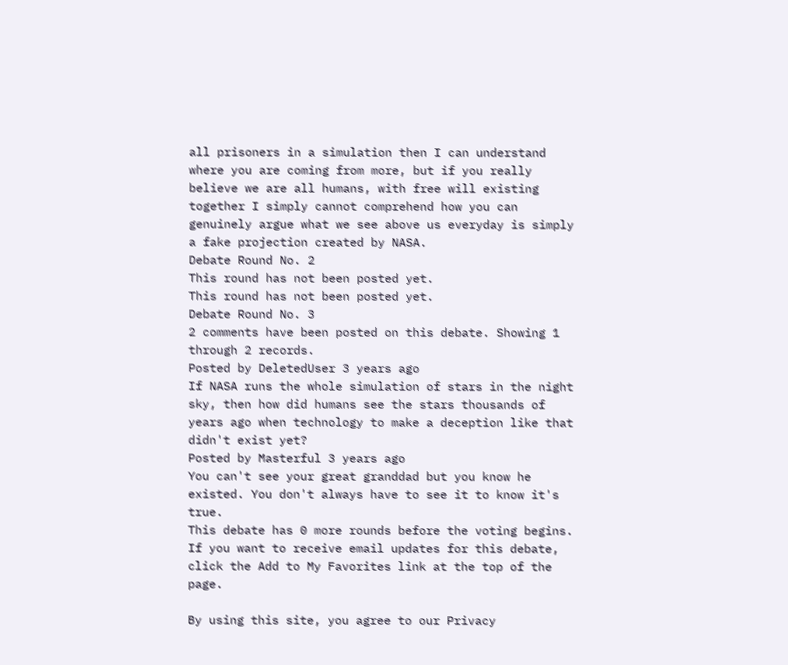all prisoners in a simulation then I can understand where you are coming from more, but if you really believe we are all humans, with free will existing together I simply cannot comprehend how you can genuinely argue what we see above us everyday is simply a fake projection created by NASA.
Debate Round No. 2
This round has not been posted yet.
This round has not been posted yet.
Debate Round No. 3
2 comments have been posted on this debate. Showing 1 through 2 records.
Posted by DeletedUser 3 years ago
If NASA runs the whole simulation of stars in the night sky, then how did humans see the stars thousands of years ago when technology to make a deception like that didn't exist yet?
Posted by Masterful 3 years ago
You can't see your great granddad but you know he existed. You don't always have to see it to know it's true.
This debate has 0 more rounds before the voting begins. If you want to receive email updates for this debate, click the Add to My Favorites link at the top of the page.

By using this site, you agree to our Privacy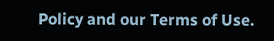Policy and our Terms of Use.